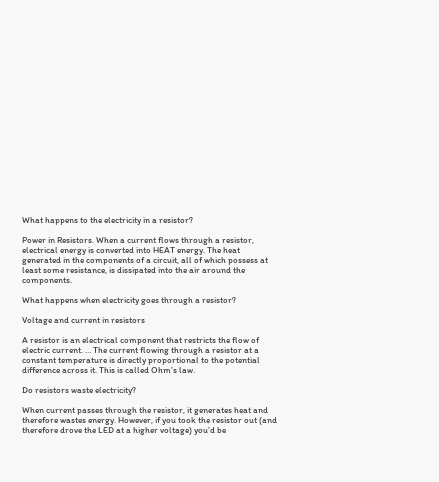What happens to the electricity in a resistor?

Power in Resistors. When a current flows through a resistor, electrical energy is converted into HEAT energy. The heat generated in the components of a circuit, all of which possess at least some resistance, is dissipated into the air around the components.

What happens when electricity goes through a resistor?

Voltage and current in resistors

A resistor is an electrical component that restricts the flow of electric current. … The current flowing through a resistor at a constant temperature is directly proportional to the potential difference across it. This is called Ohm’s law.

Do resistors waste electricity?

When current passes through the resistor, it generates heat and therefore wastes energy. However, if you took the resistor out (and therefore drove the LED at a higher voltage) you’d be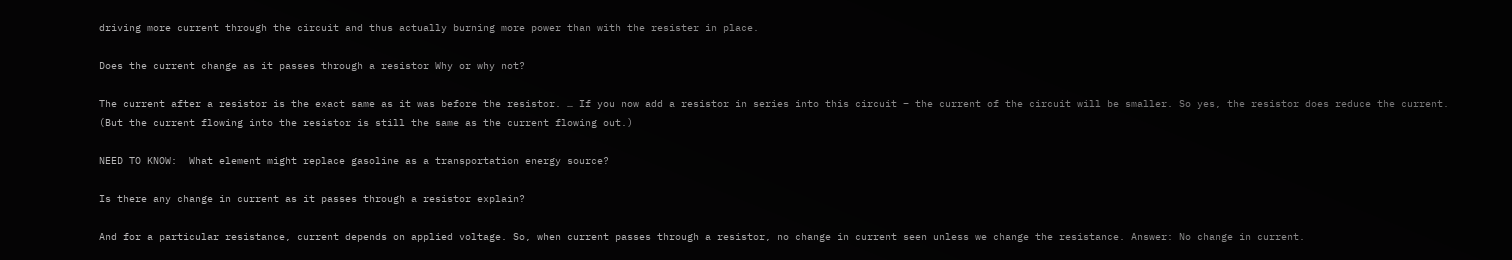driving more current through the circuit and thus actually burning more power than with the resister in place.

Does the current change as it passes through a resistor Why or why not?

The current after a resistor is the exact same as it was before the resistor. … If you now add a resistor in series into this circuit – the current of the circuit will be smaller. So yes, the resistor does reduce the current. (But the current flowing into the resistor is still the same as the current flowing out.)

NEED TO KNOW:  What element might replace gasoline as a transportation energy source?

Is there any change in current as it passes through a resistor explain?

And for a particular resistance, current depends on applied voltage. So, when current passes through a resistor, no change in current seen unless we change the resistance. Answer: No change in current.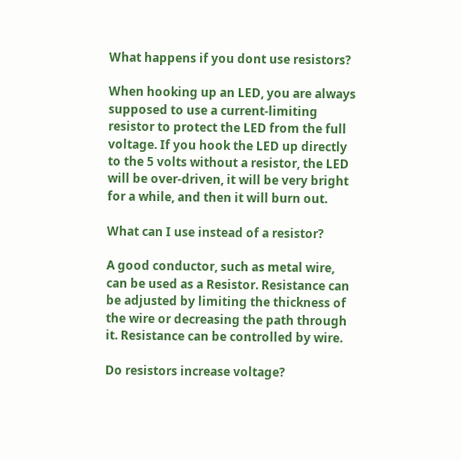What happens if you dont use resistors?

When hooking up an LED, you are always supposed to use a current-limiting resistor to protect the LED from the full voltage. If you hook the LED up directly to the 5 volts without a resistor, the LED will be over-driven, it will be very bright for a while, and then it will burn out.

What can I use instead of a resistor?

A good conductor, such as metal wire, can be used as a Resistor. Resistance can be adjusted by limiting the thickness of the wire or decreasing the path through it. Resistance can be controlled by wire.

Do resistors increase voltage?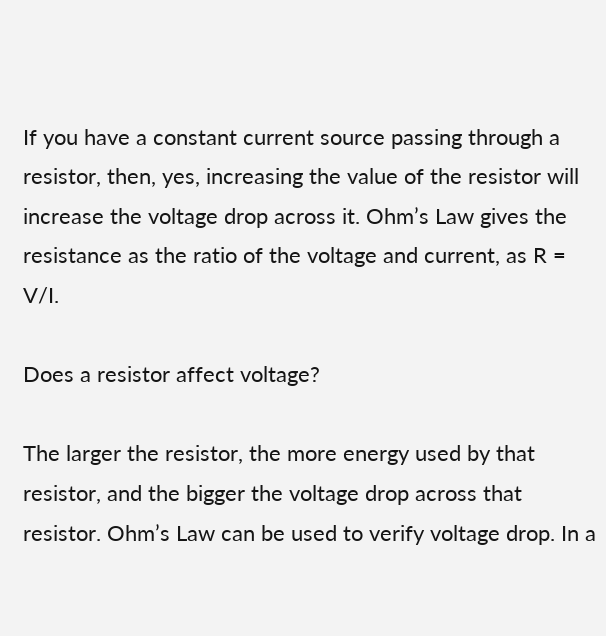If you have a constant current source passing through a resistor, then, yes, increasing the value of the resistor will increase the voltage drop across it. Ohm’s Law gives the resistance as the ratio of the voltage and current, as R = V/I.

Does a resistor affect voltage?

The larger the resistor, the more energy used by that resistor, and the bigger the voltage drop across that resistor. Ohm’s Law can be used to verify voltage drop. In a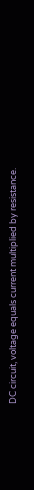DC circuit, voltage equals current multiplied by resistance.